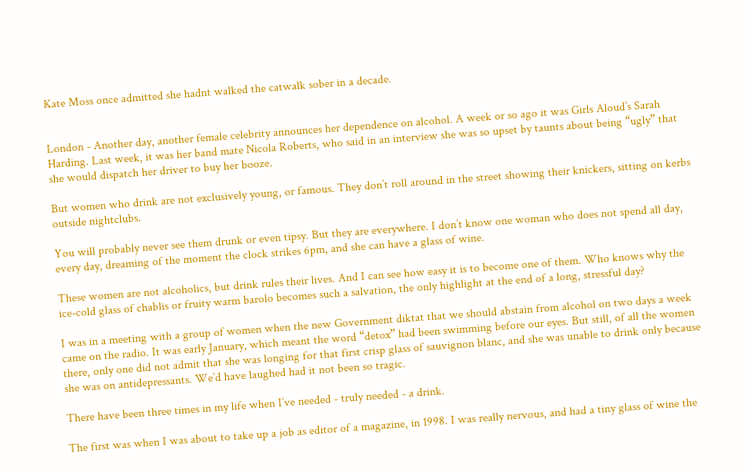Kate Moss once admitted she hadnt walked the catwalk sober in a decade.


London - Another day, another female celebrity announces her dependence on alcohol. A week or so ago it was Girls Aloud’s Sarah Harding. Last week, it was her band mate Nicola Roberts, who said in an interview she was so upset by taunts about being “ugly” that she would dispatch her driver to buy her booze.

But women who drink are not exclusively young, or famous. They don’t roll around in the street showing their knickers, sitting on kerbs outside nightclubs.

You will probably never see them drunk or even tipsy. But they are everywhere. I don’t know one woman who does not spend all day, every day, dreaming of the moment the clock strikes 6pm, and she can have a glass of wine.

These women are not alcoholics, but drink rules their lives. And I can see how easy it is to become one of them. Who knows why the ice-cold glass of chablis or fruity warm barolo becomes such a salvation, the only highlight at the end of a long, stressful day?

I was in a meeting with a group of women when the new Government diktat that we should abstain from alcohol on two days a week came on the radio. It was early January, which meant the word “detox” had been swimming before our eyes. But still, of all the women there, only one did not admit that she was longing for that first crisp glass of sauvignon blanc, and she was unable to drink only because she was on antidepressants. We’d have laughed had it not been so tragic.

There have been three times in my life when I’ve needed - truly needed - a drink.

The first was when I was about to take up a job as editor of a magazine, in 1998. I was really nervous, and had a tiny glass of wine the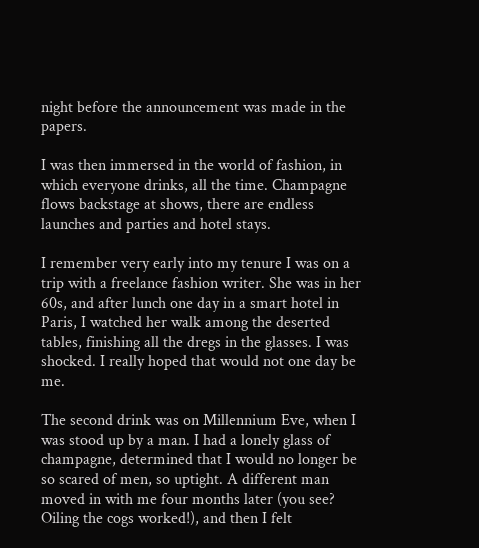night before the announcement was made in the papers.

I was then immersed in the world of fashion, in which everyone drinks, all the time. Champagne flows backstage at shows, there are endless launches and parties and hotel stays.

I remember very early into my tenure I was on a trip with a freelance fashion writer. She was in her 60s, and after lunch one day in a smart hotel in Paris, I watched her walk among the deserted tables, finishing all the dregs in the glasses. I was shocked. I really hoped that would not one day be me.

The second drink was on Millennium Eve, when I was stood up by a man. I had a lonely glass of champagne, determined that I would no longer be so scared of men, so uptight. A different man moved in with me four months later (you see? Oiling the cogs worked!), and then I felt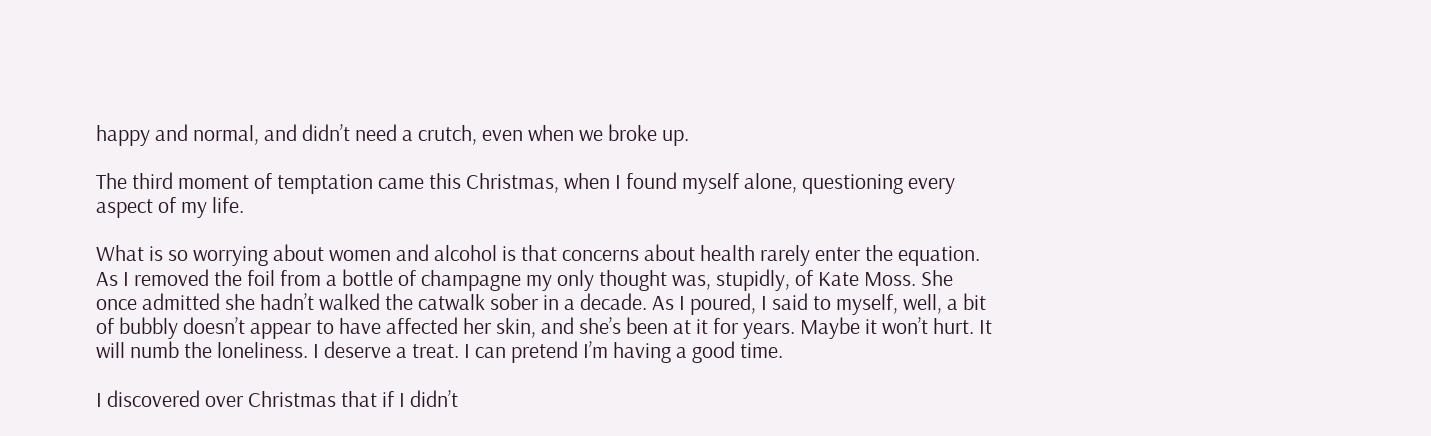happy and normal, and didn’t need a crutch, even when we broke up.

The third moment of temptation came this Christmas, when I found myself alone, questioning every aspect of my life.

What is so worrying about women and alcohol is that concerns about health rarely enter the equation. As I removed the foil from a bottle of champagne my only thought was, stupidly, of Kate Moss. She once admitted she hadn’t walked the catwalk sober in a decade. As I poured, I said to myself, well, a bit of bubbly doesn’t appear to have affected her skin, and she’s been at it for years. Maybe it won’t hurt. It will numb the loneliness. I deserve a treat. I can pretend I’m having a good time.

I discovered over Christmas that if I didn’t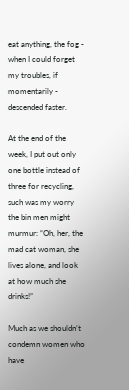eat anything, the fog - when I could forget my troubles, if momentarily - descended faster.

At the end of the week, I put out only one bottle instead of three for recycling, such was my worry the bin men might murmur: “Oh, her, the mad cat woman, she lives alone, and look at how much she drinks!”

Much as we shouldn’t condemn women who have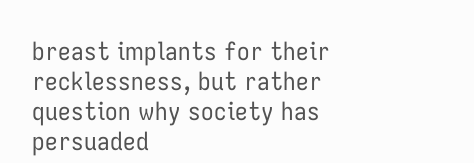breast implants for their recklessness, but rather question why society has persuaded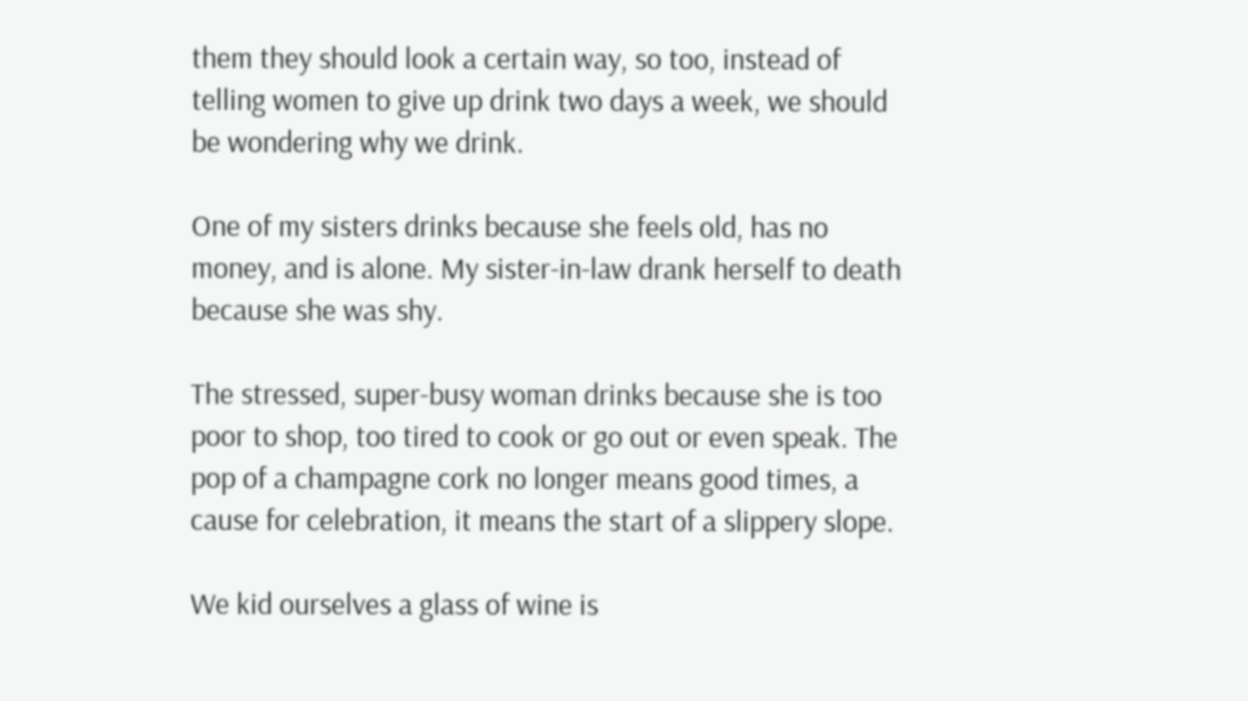them they should look a certain way, so too, instead of telling women to give up drink two days a week, we should be wondering why we drink.

One of my sisters drinks because she feels old, has no money, and is alone. My sister-in-law drank herself to death because she was shy.

The stressed, super-busy woman drinks because she is too poor to shop, too tired to cook or go out or even speak. The pop of a champagne cork no longer means good times, a cause for celebration, it means the start of a slippery slope.

We kid ourselves a glass of wine is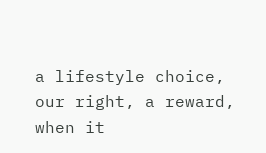a lifestyle choice, our right, a reward, when it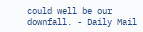could well be our downfall. - Daily Mail